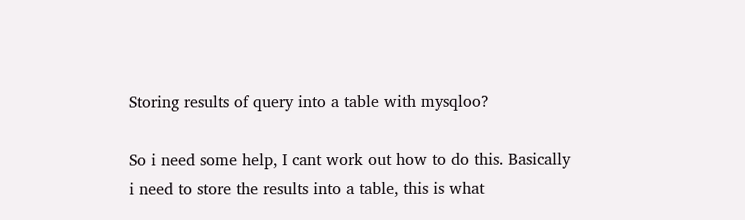Storing results of query into a table with mysqloo?

So i need some help, I cant work out how to do this. Basically i need to store the results into a table, this is what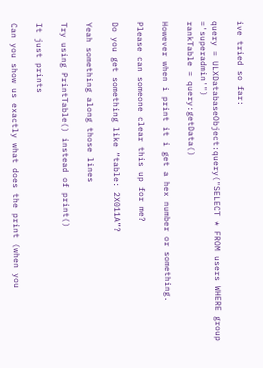ive tried so far:

query = ULXDatabaseObject:query("SELECT * FROM users WHERE group ='superadmin'")
rankTable = query:getData()

However when i print it i get a hex number or something.

Please can someone clear this up for me?

Do you get something like “table: 2X011A”?

Yeah something along those lines

Try using PrintTable() instead of print()

It just prints

Can you show us exactly what does the print (when you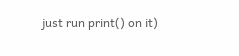just run print() on it)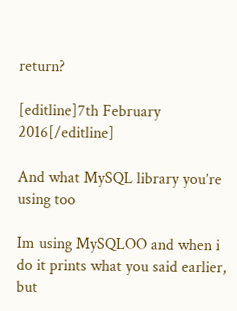return?

[editline]7th February 2016[/editline]

And what MySQL library you’re using too

Im using MySQLOO and when i do it prints what you said earlier, but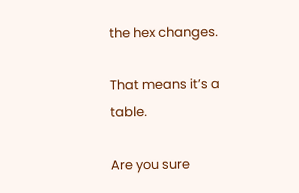the hex changes.

That means it’s a table.

Are you sure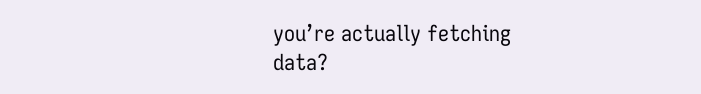you’re actually fetching data?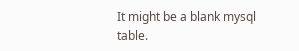It might be a blank mysql table.